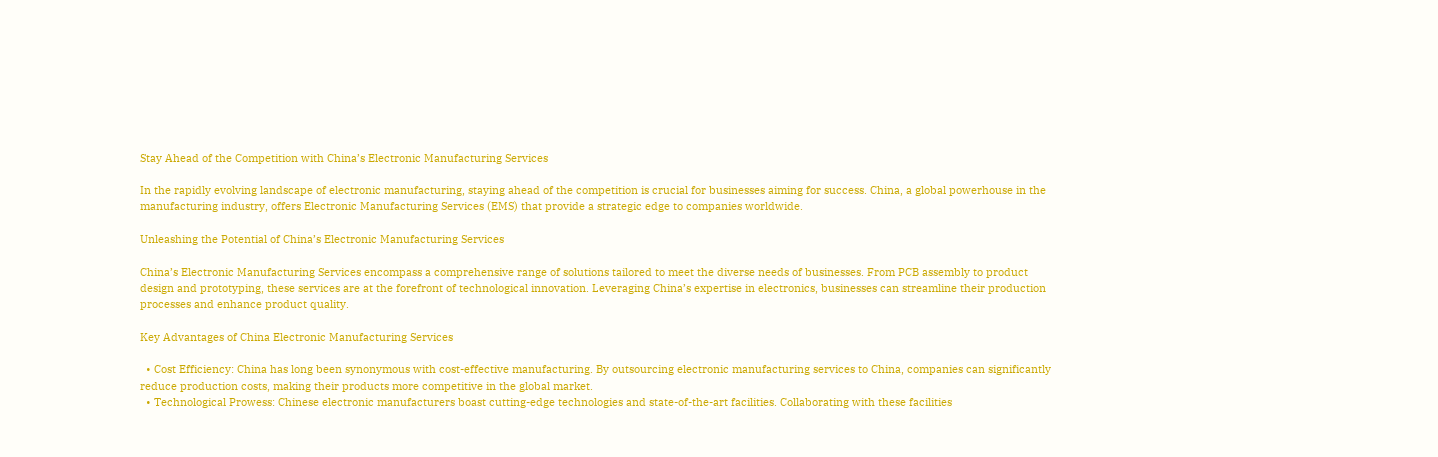Stay Ahead of the Competition with China’s Electronic Manufacturing Services

In the rapidly evolving landscape of electronic manufacturing, staying ahead of the competition is crucial for businesses aiming for success. China, a global powerhouse in the manufacturing industry, offers Electronic Manufacturing Services (EMS) that provide a strategic edge to companies worldwide.

Unleashing the Potential of China’s Electronic Manufacturing Services

China’s Electronic Manufacturing Services encompass a comprehensive range of solutions tailored to meet the diverse needs of businesses. From PCB assembly to product design and prototyping, these services are at the forefront of technological innovation. Leveraging China’s expertise in electronics, businesses can streamline their production processes and enhance product quality.

Key Advantages of China Electronic Manufacturing Services

  • Cost Efficiency: China has long been synonymous with cost-effective manufacturing. By outsourcing electronic manufacturing services to China, companies can significantly reduce production costs, making their products more competitive in the global market.
  • Technological Prowess: Chinese electronic manufacturers boast cutting-edge technologies and state-of-the-art facilities. Collaborating with these facilities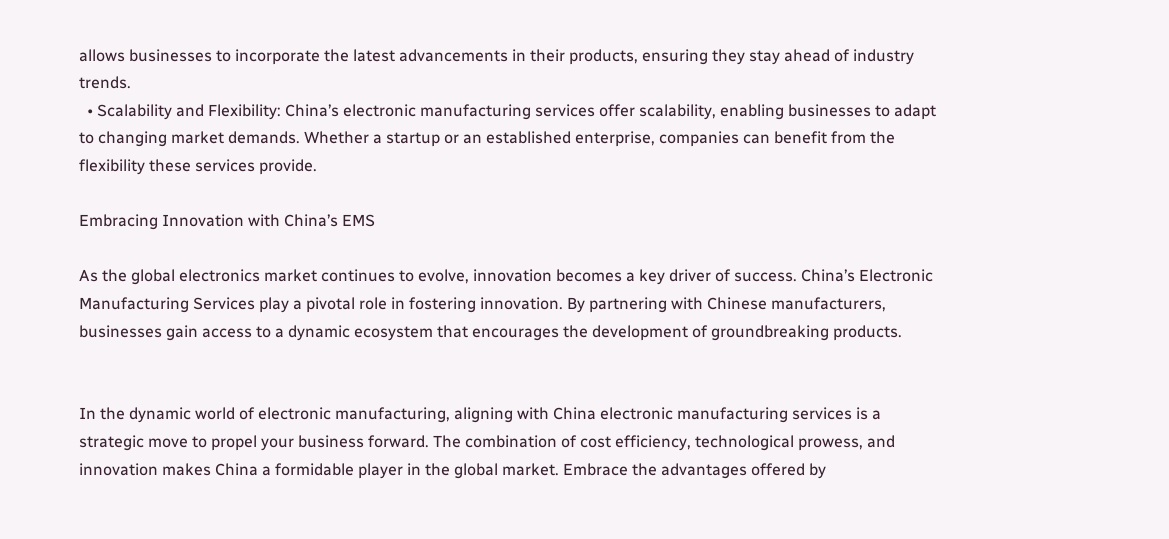allows businesses to incorporate the latest advancements in their products, ensuring they stay ahead of industry trends.
  • Scalability and Flexibility: China’s electronic manufacturing services offer scalability, enabling businesses to adapt to changing market demands. Whether a startup or an established enterprise, companies can benefit from the flexibility these services provide.

Embracing Innovation with China’s EMS

As the global electronics market continues to evolve, innovation becomes a key driver of success. China’s Electronic Manufacturing Services play a pivotal role in fostering innovation. By partnering with Chinese manufacturers, businesses gain access to a dynamic ecosystem that encourages the development of groundbreaking products.


In the dynamic world of electronic manufacturing, aligning with China electronic manufacturing services is a strategic move to propel your business forward. The combination of cost efficiency, technological prowess, and innovation makes China a formidable player in the global market. Embrace the advantages offered by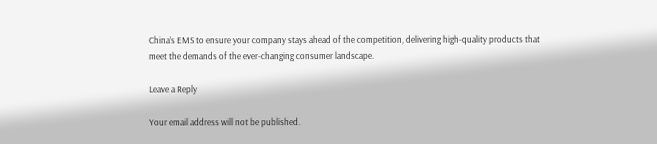China’s EMS to ensure your company stays ahead of the competition, delivering high-quality products that meet the demands of the ever-changing consumer landscape.

Leave a Reply

Your email address will not be published.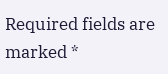Required fields are marked *